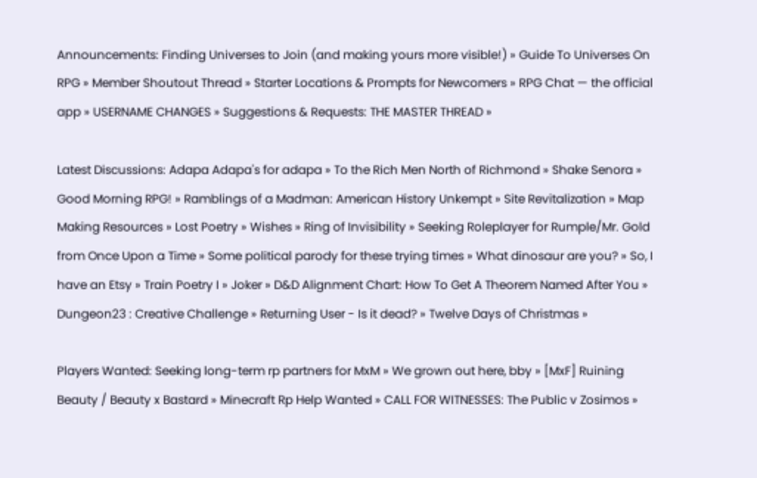Announcements: Finding Universes to Join (and making yours more visible!) » Guide To Universes On RPG » Member Shoutout Thread » Starter Locations & Prompts for Newcomers » RPG Chat — the official app » USERNAME CHANGES » Suggestions & Requests: THE MASTER THREAD »

Latest Discussions: Adapa Adapa's for adapa » To the Rich Men North of Richmond » Shake Senora » Good Morning RPG! » Ramblings of a Madman: American History Unkempt » Site Revitalization » Map Making Resources » Lost Poetry » Wishes » Ring of Invisibility » Seeking Roleplayer for Rumple/Mr. Gold from Once Upon a Time » Some political parody for these trying times » What dinosaur are you? » So, I have an Etsy » Train Poetry I » Joker » D&D Alignment Chart: How To Get A Theorem Named After You » Dungeon23 : Creative Challenge » Returning User - Is it dead? » Twelve Days of Christmas »

Players Wanted: Seeking long-term rp partners for MxM » We grown out here, bby » [MxF] Ruining Beauty / Beauty x Bastard » Minecraft Rp Help Wanted » CALL FOR WITNESSES: The Public v Zosimos »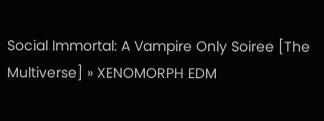Social Immortal: A Vampire Only Soiree [The Multiverse] » XENOMORPH EDM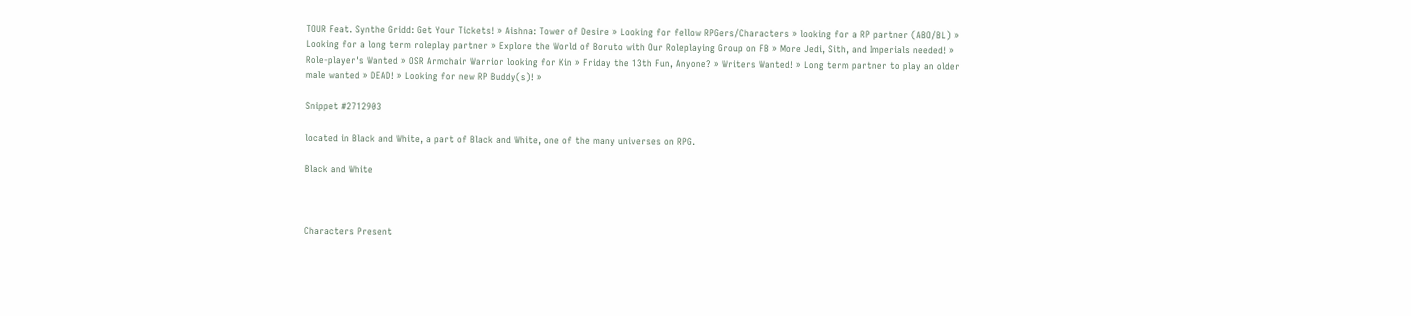TOUR Feat. Synthe Gridd: Get Your Tickets! » Aishna: Tower of Desire » Looking for fellow RPGers/Characters » looking for a RP partner (ABO/BL) » Looking for a long term roleplay partner » Explore the World of Boruto with Our Roleplaying Group on FB » More Jedi, Sith, and Imperials needed! » Role-player's Wanted » OSR Armchair Warrior looking for Kin » Friday the 13th Fun, Anyone? » Writers Wanted! » Long term partner to play an older male wanted » DEAD! » Looking for new RP Buddy(s)! »

Snippet #2712903

located in Black and White, a part of Black and White, one of the many universes on RPG.

Black and White



Characters Present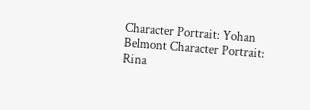Character Portrait: Yohan Belmont Character Portrait: Rina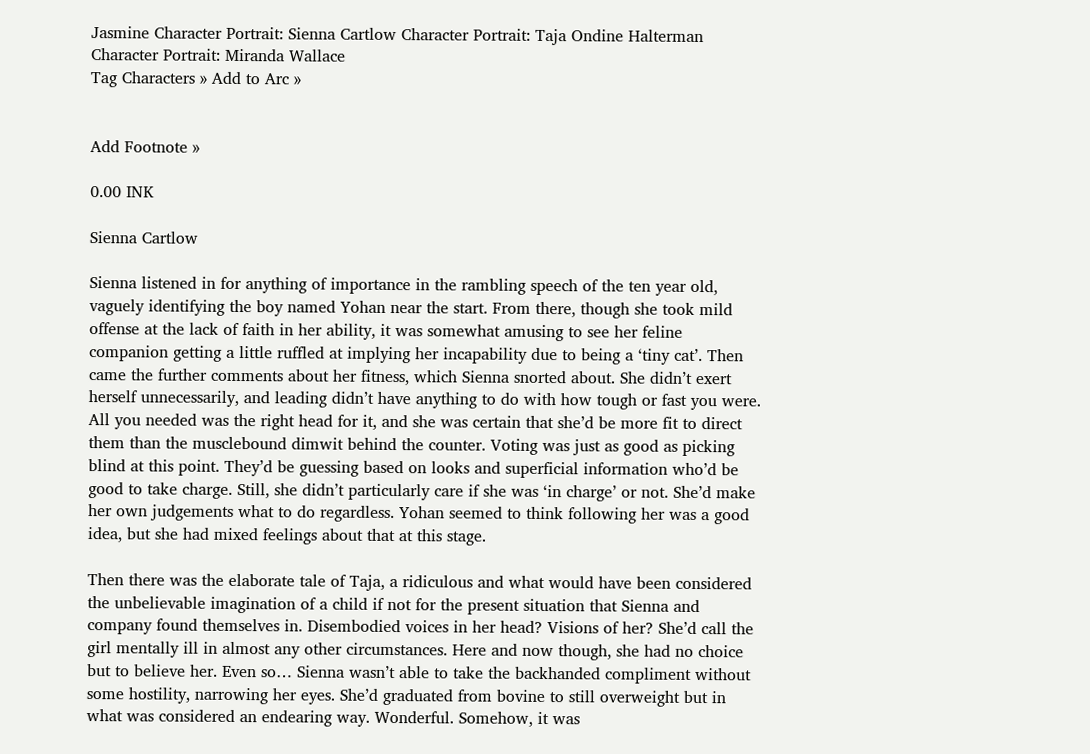Jasmine Character Portrait: Sienna Cartlow Character Portrait: Taja Ondine Halterman Character Portrait: Miranda Wallace
Tag Characters » Add to Arc »


Add Footnote »

0.00 INK

Sienna Cartlow

Sienna listened in for anything of importance in the rambling speech of the ten year old, vaguely identifying the boy named Yohan near the start. From there, though she took mild offense at the lack of faith in her ability, it was somewhat amusing to see her feline companion getting a little ruffled at implying her incapability due to being a ‘tiny cat’. Then came the further comments about her fitness, which Sienna snorted about. She didn’t exert herself unnecessarily, and leading didn’t have anything to do with how tough or fast you were. All you needed was the right head for it, and she was certain that she’d be more fit to direct them than the musclebound dimwit behind the counter. Voting was just as good as picking blind at this point. They’d be guessing based on looks and superficial information who’d be good to take charge. Still, she didn’t particularly care if she was ‘in charge’ or not. She’d make her own judgements what to do regardless. Yohan seemed to think following her was a good idea, but she had mixed feelings about that at this stage.

Then there was the elaborate tale of Taja, a ridiculous and what would have been considered the unbelievable imagination of a child if not for the present situation that Sienna and company found themselves in. Disembodied voices in her head? Visions of her? She’d call the girl mentally ill in almost any other circumstances. Here and now though, she had no choice but to believe her. Even so… Sienna wasn’t able to take the backhanded compliment without some hostility, narrowing her eyes. She’d graduated from bovine to still overweight but in what was considered an endearing way. Wonderful. Somehow, it was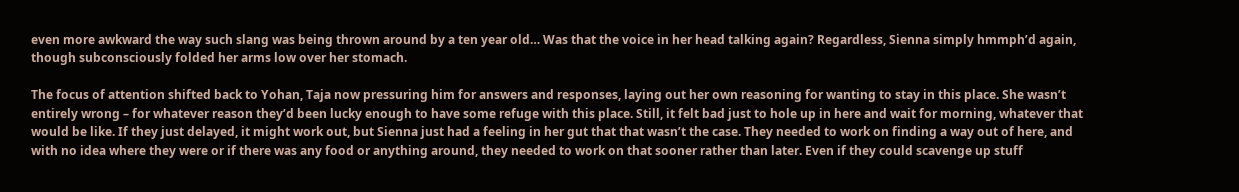even more awkward the way such slang was being thrown around by a ten year old… Was that the voice in her head talking again? Regardless, Sienna simply hmmph’d again, though subconsciously folded her arms low over her stomach.

The focus of attention shifted back to Yohan, Taja now pressuring him for answers and responses, laying out her own reasoning for wanting to stay in this place. She wasn’t entirely wrong – for whatever reason they’d been lucky enough to have some refuge with this place. Still, it felt bad just to hole up in here and wait for morning, whatever that would be like. If they just delayed, it might work out, but Sienna just had a feeling in her gut that that wasn’t the case. They needed to work on finding a way out of here, and with no idea where they were or if there was any food or anything around, they needed to work on that sooner rather than later. Even if they could scavenge up stuff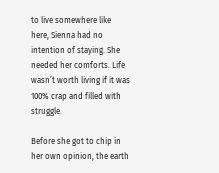to live somewhere like here, Sienna had no intention of staying. She needed her comforts. Life wasn’t worth living if it was 100% crap and filled with struggle.

Before she got to chip in her own opinion, the earth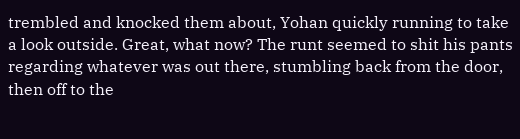trembled and knocked them about, Yohan quickly running to take a look outside. Great, what now? The runt seemed to shit his pants regarding whatever was out there, stumbling back from the door, then off to the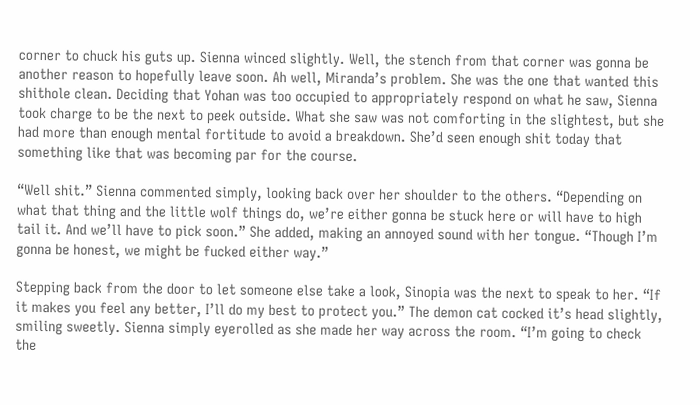corner to chuck his guts up. Sienna winced slightly. Well, the stench from that corner was gonna be another reason to hopefully leave soon. Ah well, Miranda’s problem. She was the one that wanted this shithole clean. Deciding that Yohan was too occupied to appropriately respond on what he saw, Sienna took charge to be the next to peek outside. What she saw was not comforting in the slightest, but she had more than enough mental fortitude to avoid a breakdown. She’d seen enough shit today that something like that was becoming par for the course.

“Well shit.” Sienna commented simply, looking back over her shoulder to the others. “Depending on what that thing and the little wolf things do, we’re either gonna be stuck here or will have to high tail it. And we’ll have to pick soon.” She added, making an annoyed sound with her tongue. “Though I’m gonna be honest, we might be fucked either way.”

Stepping back from the door to let someone else take a look, Sinopia was the next to speak to her. “If it makes you feel any better, I’ll do my best to protect you.” The demon cat cocked it’s head slightly, smiling sweetly. Sienna simply eyerolled as she made her way across the room. “I’m going to check the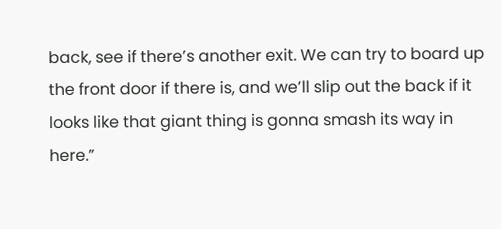back, see if there’s another exit. We can try to board up the front door if there is, and we’ll slip out the back if it looks like that giant thing is gonna smash its way in here.”